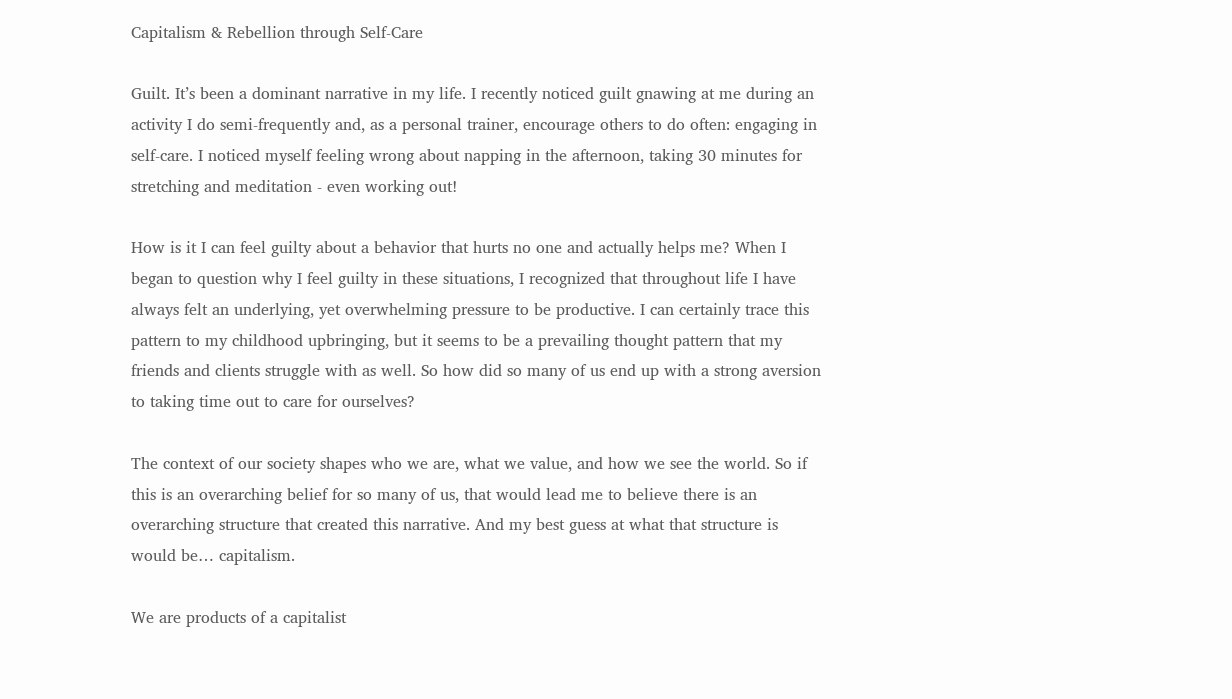Capitalism & Rebellion through Self-Care

Guilt. It’s been a dominant narrative in my life. I recently noticed guilt gnawing at me during an activity I do semi-frequently and, as a personal trainer, encourage others to do often: engaging in self-care. I noticed myself feeling wrong about napping in the afternoon, taking 30 minutes for stretching and meditation - even working out!

How is it I can feel guilty about a behavior that hurts no one and actually helps me? When I began to question why I feel guilty in these situations, I recognized that throughout life I have always felt an underlying, yet overwhelming pressure to be productive. I can certainly trace this pattern to my childhood upbringing, but it seems to be a prevailing thought pattern that my friends and clients struggle with as well. So how did so many of us end up with a strong aversion to taking time out to care for ourselves?

The context of our society shapes who we are, what we value, and how we see the world. So if this is an overarching belief for so many of us, that would lead me to believe there is an overarching structure that created this narrative. And my best guess at what that structure is would be… capitalism.

We are products of a capitalist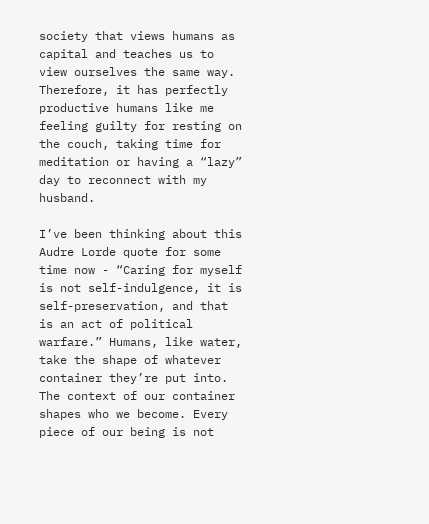society that views humans as capital and teaches us to view ourselves the same way. Therefore, it has perfectly productive humans like me feeling guilty for resting on the couch, taking time for meditation or having a “lazy” day to reconnect with my husband.

I’ve been thinking about this Audre Lorde quote for some time now - “Caring for myself is not self-indulgence, it is self-preservation, and that is an act of political warfare.” Humans, like water, take the shape of whatever container they’re put into. The context of our container shapes who we become. Every piece of our being is not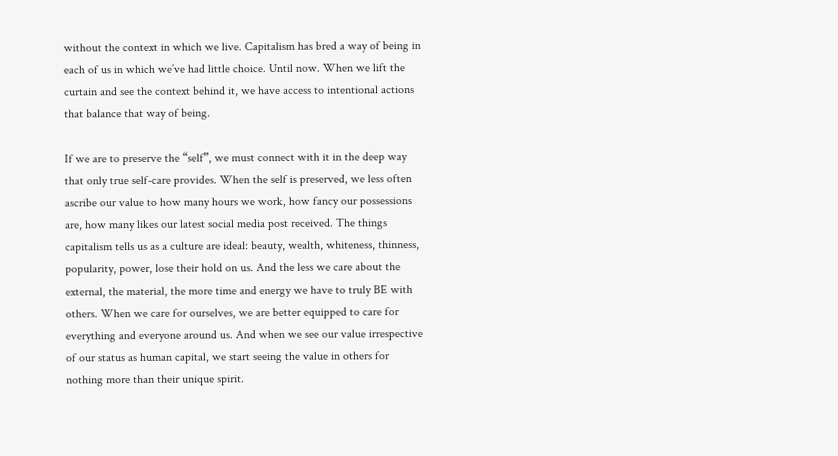without the context in which we live. Capitalism has bred a way of being in each of us in which we’ve had little choice. Until now. When we lift the curtain and see the context behind it, we have access to intentional actions that balance that way of being.

If we are to preserve the “self”, we must connect with it in the deep way that only true self-care provides. When the self is preserved, we less often ascribe our value to how many hours we work, how fancy our possessions are, how many likes our latest social media post received. The things capitalism tells us as a culture are ideal: beauty, wealth, whiteness, thinness, popularity, power, lose their hold on us. And the less we care about the external, the material, the more time and energy we have to truly BE with others. When we care for ourselves, we are better equipped to care for everything and everyone around us. And when we see our value irrespective of our status as human capital, we start seeing the value in others for nothing more than their unique spirit.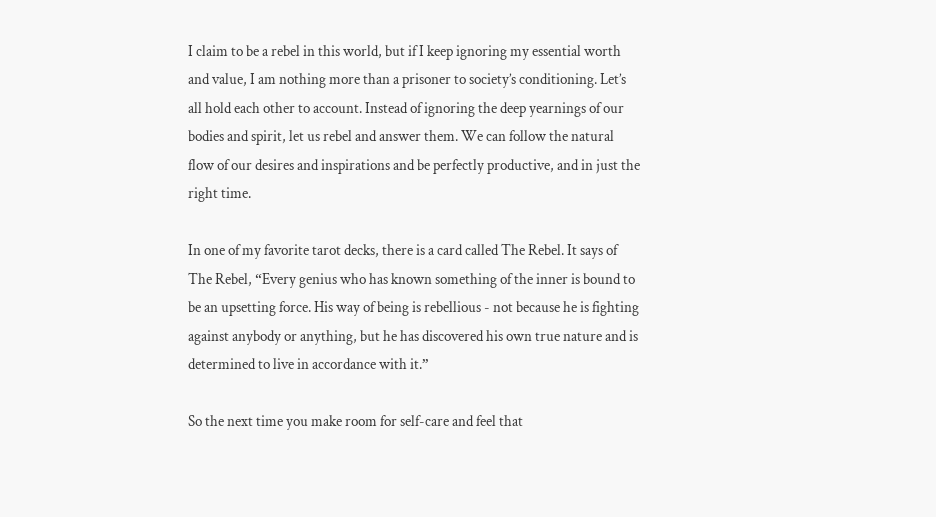I claim to be a rebel in this world, but if I keep ignoring my essential worth and value, I am nothing more than a prisoner to society’s conditioning. Let’s all hold each other to account. Instead of ignoring the deep yearnings of our bodies and spirit, let us rebel and answer them. We can follow the natural flow of our desires and inspirations and be perfectly productive, and in just the right time.

In one of my favorite tarot decks, there is a card called The Rebel. It says of The Rebel, “Every genius who has known something of the inner is bound to be an upsetting force. His way of being is rebellious - not because he is fighting against anybody or anything, but he has discovered his own true nature and is determined to live in accordance with it.”

So the next time you make room for self-care and feel that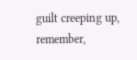guilt creeping up, remember,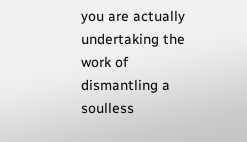you are actually undertaking the work of dismantling a soulless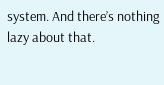system. And there’s nothing lazy about that.